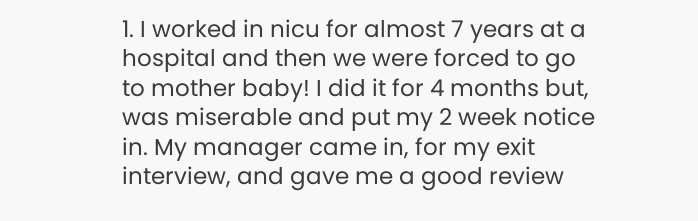1. I worked in nicu for almost 7 years at a hospital and then we were forced to go to mother baby! I did it for 4 months but, was miserable and put my 2 week notice in. My manager came in, for my exit interview, and gave me a good review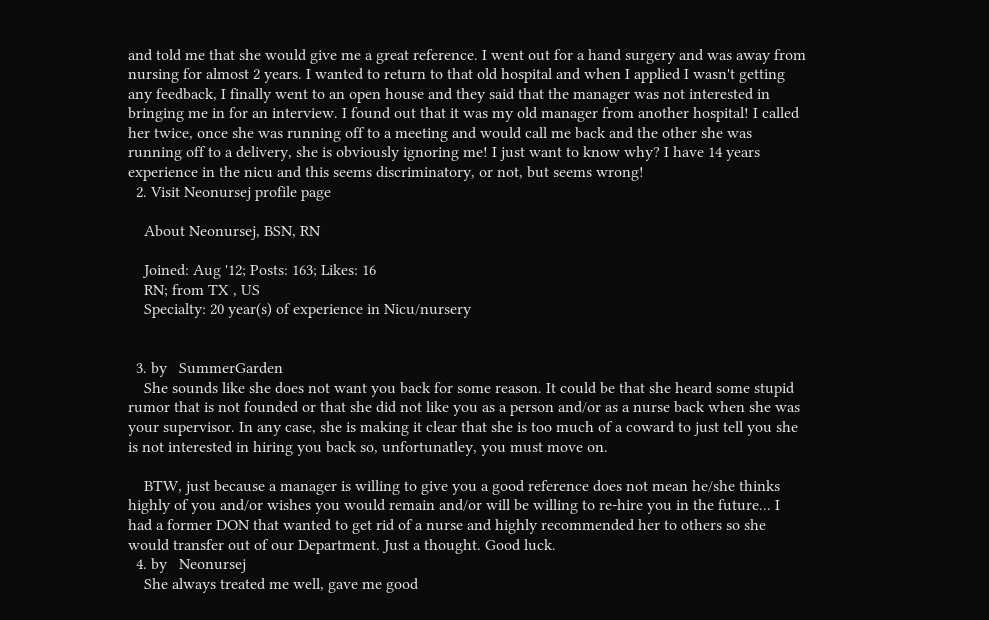and told me that she would give me a great reference. I went out for a hand surgery and was away from nursing for almost 2 years. I wanted to return to that old hospital and when I applied I wasn't getting any feedback, I finally went to an open house and they said that the manager was not interested in bringing me in for an interview. I found out that it was my old manager from another hospital! I called her twice, once she was running off to a meeting and would call me back and the other she was running off to a delivery, she is obviously ignoring me! I just want to know why? I have 14 years experience in the nicu and this seems discriminatory, or not, but seems wrong!
  2. Visit Neonursej profile page

    About Neonursej, BSN, RN

    Joined: Aug '12; Posts: 163; Likes: 16
    RN; from TX , US
    Specialty: 20 year(s) of experience in Nicu/nursery


  3. by   SummerGarden
    She sounds like she does not want you back for some reason. It could be that she heard some stupid rumor that is not founded or that she did not like you as a person and/or as a nurse back when she was your supervisor. In any case, she is making it clear that she is too much of a coward to just tell you she is not interested in hiring you back so, unfortunatley, you must move on.

    BTW, just because a manager is willing to give you a good reference does not mean he/she thinks highly of you and/or wishes you would remain and/or will be willing to re-hire you in the future... I had a former DON that wanted to get rid of a nurse and highly recommended her to others so she would transfer out of our Department. Just a thought. Good luck.
  4. by   Neonursej
    She always treated me well, gave me good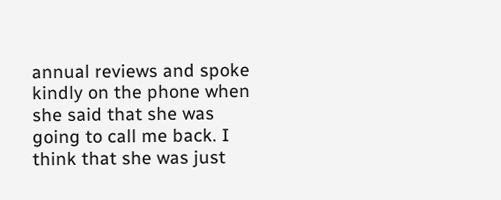annual reviews and spoke kindly on the phone when she said that she was going to call me back. I think that she was just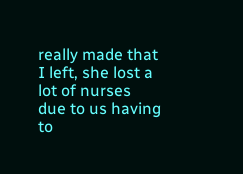really made that I left, she lost a lot of nurses due to us having to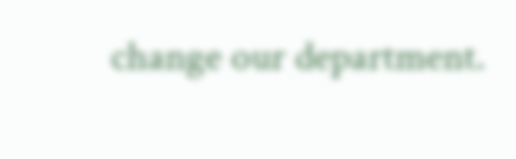change our department.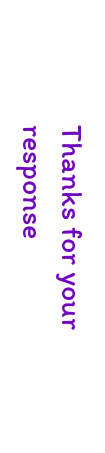Thanks for your response